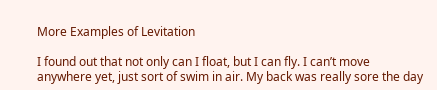More Examples of Levitation

I found out that not only can I float, but I can fly. I can’t move anywhere yet, just sort of swim in air. My back was really sore the day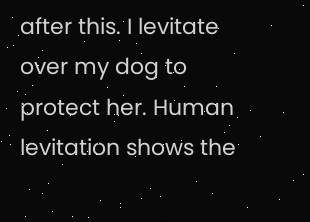after this. I levitate over my dog to protect her. Human levitation shows the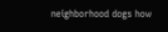neighborhood dogs how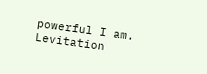powerful I am. Levitation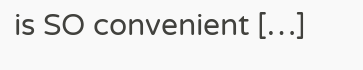is SO convenient […]